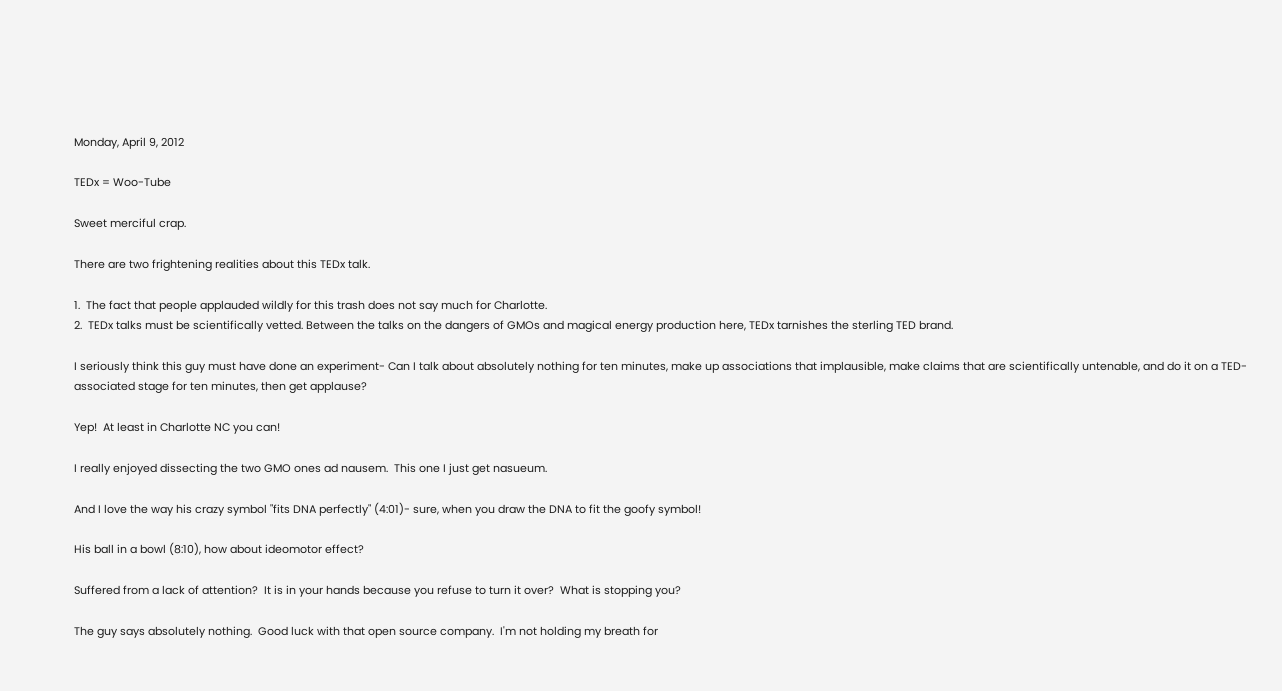Monday, April 9, 2012

TEDx = Woo-Tube

Sweet merciful crap.

There are two frightening realities about this TEDx talk.

1.  The fact that people applauded wildly for this trash does not say much for Charlotte.
2.  TEDx talks must be scientifically vetted. Between the talks on the dangers of GMOs and magical energy production here, TEDx tarnishes the sterling TED brand.

I seriously think this guy must have done an experiment- Can I talk about absolutely nothing for ten minutes, make up associations that implausible, make claims that are scientifically untenable, and do it on a TED-associated stage for ten minutes, then get applause?

Yep!  At least in Charlotte NC you can!

I really enjoyed dissecting the two GMO ones ad nausem.  This one I just get nasueum.

And I love the way his crazy symbol "fits DNA perfectly" (4:01)- sure, when you draw the DNA to fit the goofy symbol!

His ball in a bowl (8:10), how about ideomotor effect?

Suffered from a lack of attention?  It is in your hands because you refuse to turn it over?  What is stopping you?

The guy says absolutely nothing.  Good luck with that open source company.  I'm not holding my breath for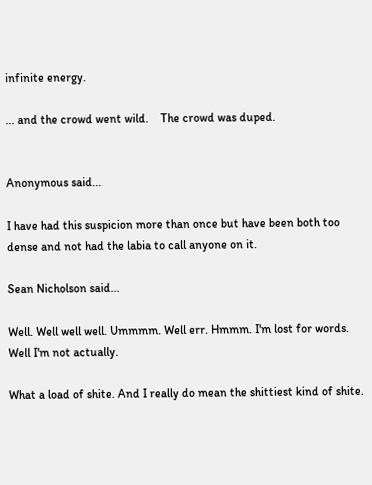infinite energy.

... and the crowd went wild.    The crowd was duped.


Anonymous said...

I have had this suspicion more than once but have been both too dense and not had the labia to call anyone on it.

Sean Nicholson said...

Well. Well well well. Ummmm. Well err. Hmmm. I'm lost for words. Well I'm not actually.

What a load of shite. And I really do mean the shittiest kind of shite.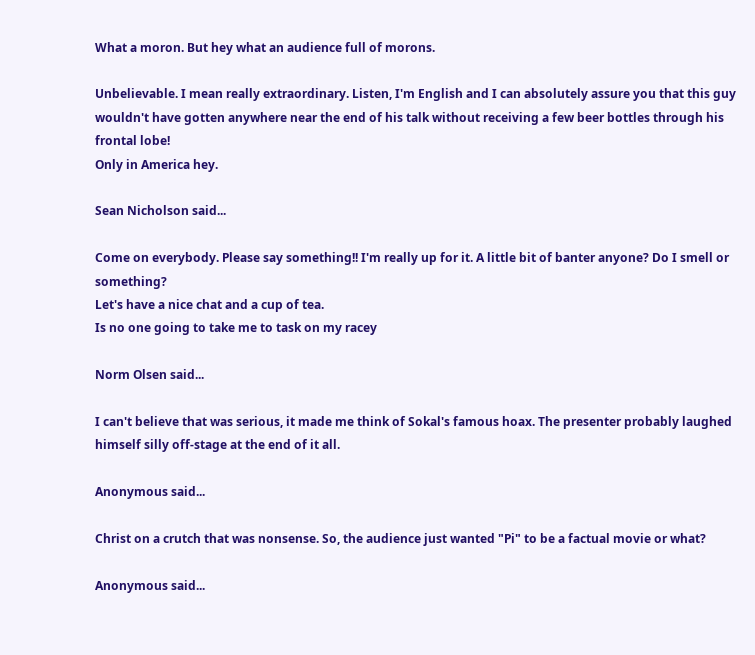What a moron. But hey what an audience full of morons.

Unbelievable. I mean really extraordinary. Listen, I'm English and I can absolutely assure you that this guy wouldn't have gotten anywhere near the end of his talk without receiving a few beer bottles through his frontal lobe!
Only in America hey.

Sean Nicholson said...

Come on everybody. Please say something!! I'm really up for it. A little bit of banter anyone? Do I smell or something?
Let's have a nice chat and a cup of tea.
Is no one going to take me to task on my racey

Norm Olsen said...

I can't believe that was serious, it made me think of Sokal's famous hoax. The presenter probably laughed himself silly off-stage at the end of it all.

Anonymous said...

Christ on a crutch that was nonsense. So, the audience just wanted "Pi" to be a factual movie or what?

Anonymous said...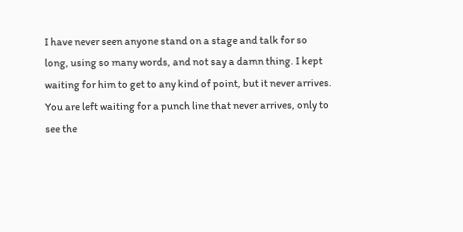I have never seen anyone stand on a stage and talk for so long, using so many words, and not say a damn thing. I kept waiting for him to get to any kind of point, but it never arrives. You are left waiting for a punch line that never arrives, only to see the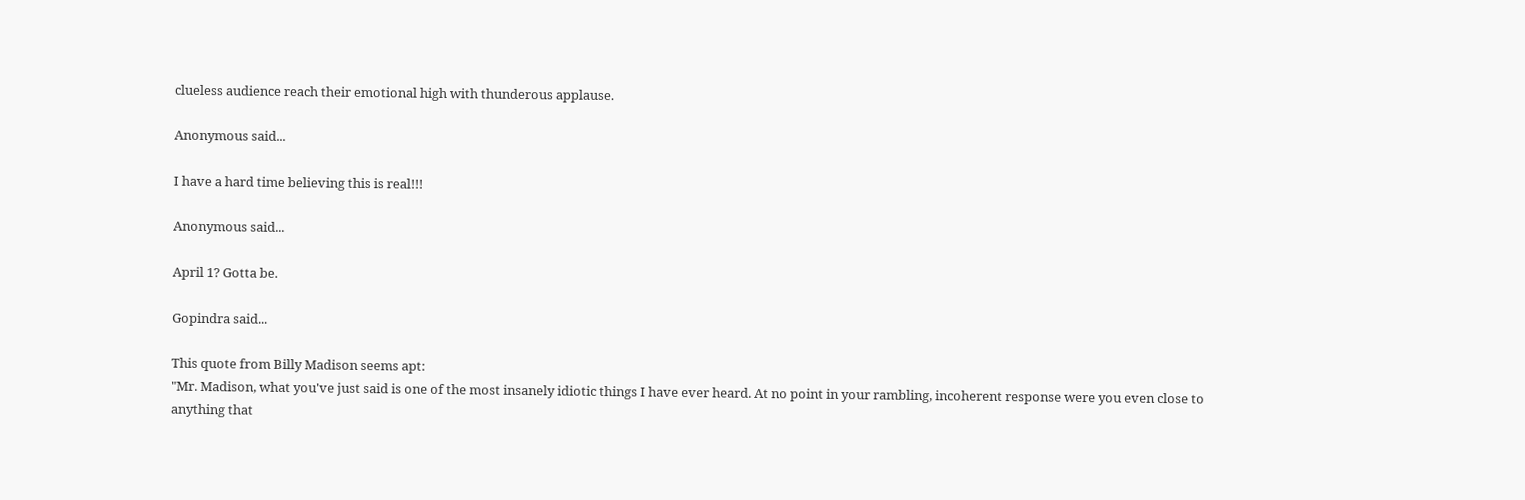clueless audience reach their emotional high with thunderous applause.

Anonymous said...

I have a hard time believing this is real!!!

Anonymous said...

April 1? Gotta be.

Gopindra said...

This quote from Billy Madison seems apt:
"Mr. Madison, what you've just said is one of the most insanely idiotic things I have ever heard. At no point in your rambling, incoherent response were you even close to anything that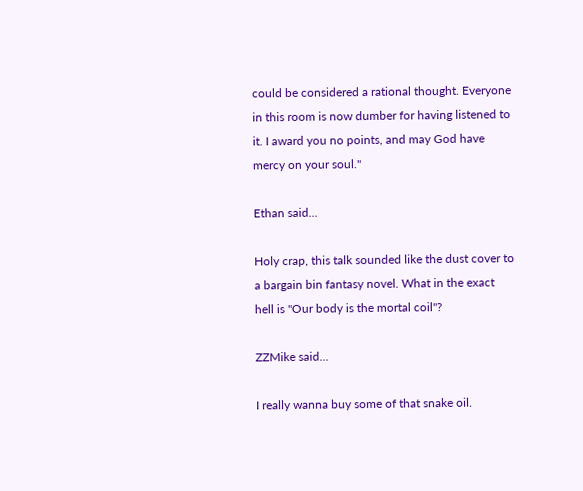could be considered a rational thought. Everyone in this room is now dumber for having listened to it. I award you no points, and may God have mercy on your soul."

Ethan said...

Holy crap, this talk sounded like the dust cover to a bargain bin fantasy novel. What in the exact hell is "Our body is the mortal coil"?

ZZMike said...

I really wanna buy some of that snake oil.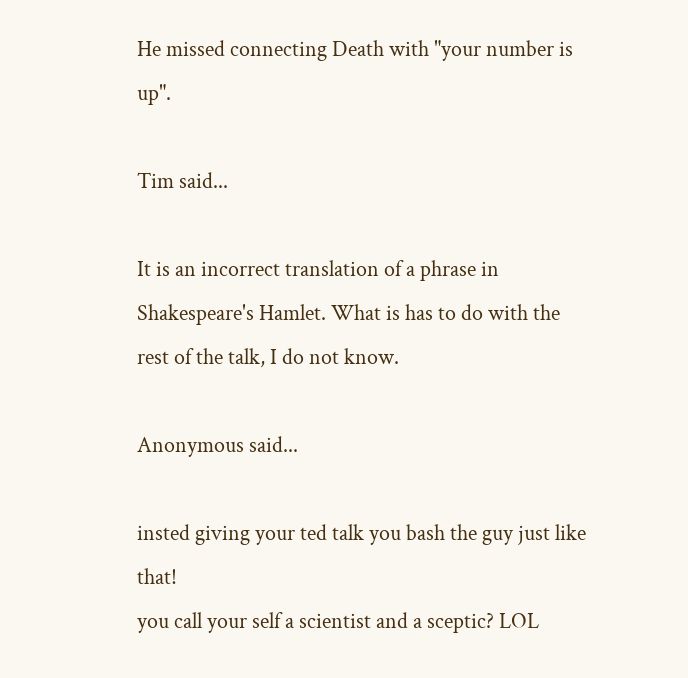He missed connecting Death with "your number is up".

Tim said...

It is an incorrect translation of a phrase in Shakespeare's Hamlet. What is has to do with the rest of the talk, I do not know.

Anonymous said...

insted giving your ted talk you bash the guy just like that!
you call your self a scientist and a sceptic? LOL